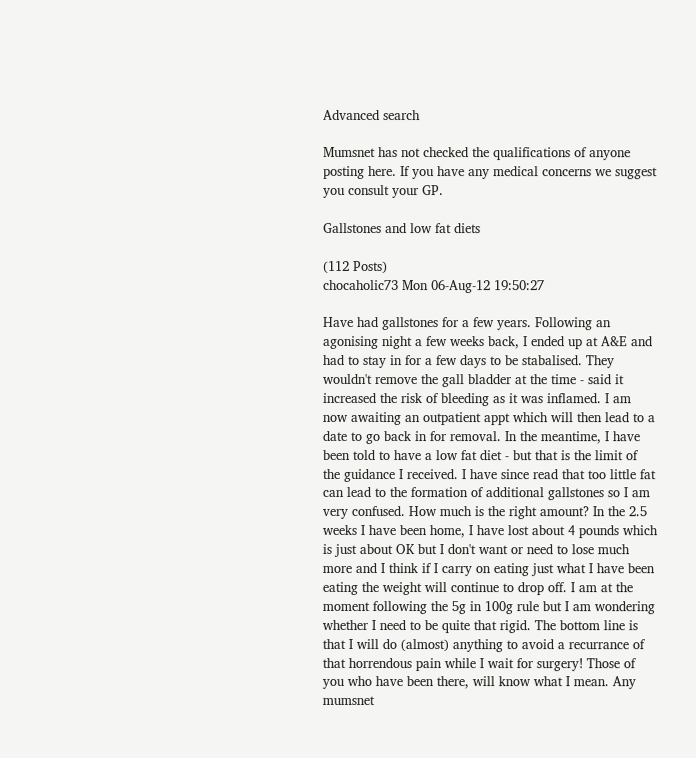Advanced search

Mumsnet has not checked the qualifications of anyone posting here. If you have any medical concerns we suggest you consult your GP.

Gallstones and low fat diets

(112 Posts)
chocaholic73 Mon 06-Aug-12 19:50:27

Have had gallstones for a few years. Following an agonising night a few weeks back, I ended up at A&E and had to stay in for a few days to be stabalised. They wouldn't remove the gall bladder at the time - said it increased the risk of bleeding as it was inflamed. I am now awaiting an outpatient appt which will then lead to a date to go back in for removal. In the meantime, I have been told to have a low fat diet - but that is the limit of the guidance I received. I have since read that too little fat can lead to the formation of additional gallstones so I am very confused. How much is the right amount? In the 2.5 weeks I have been home, I have lost about 4 pounds which is just about OK but I don't want or need to lose much more and I think if I carry on eating just what I have been eating the weight will continue to drop off. I am at the moment following the 5g in 100g rule but I am wondering whether I need to be quite that rigid. The bottom line is that I will do (almost) anything to avoid a recurrance of that horrendous pain while I wait for surgery! Those of you who have been there, will know what I mean. Any mumsnet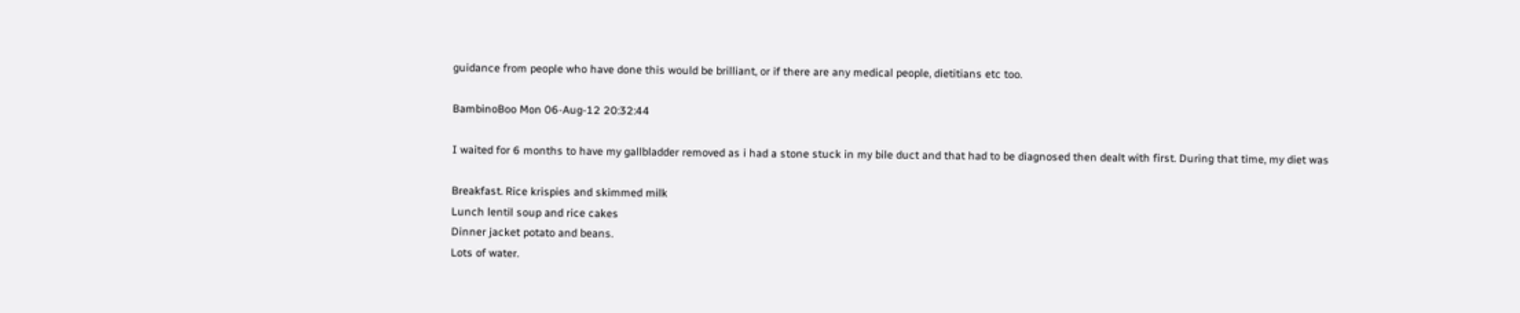guidance from people who have done this would be brilliant, or if there are any medical people, dietitians etc too.

BambinoBoo Mon 06-Aug-12 20:32:44

I waited for 6 months to have my gallbladder removed as i had a stone stuck in my bile duct and that had to be diagnosed then dealt with first. During that time, my diet was

Breakfast. Rice krispies and skimmed milk
Lunch lentil soup and rice cakes
Dinner jacket potato and beans.
Lots of water.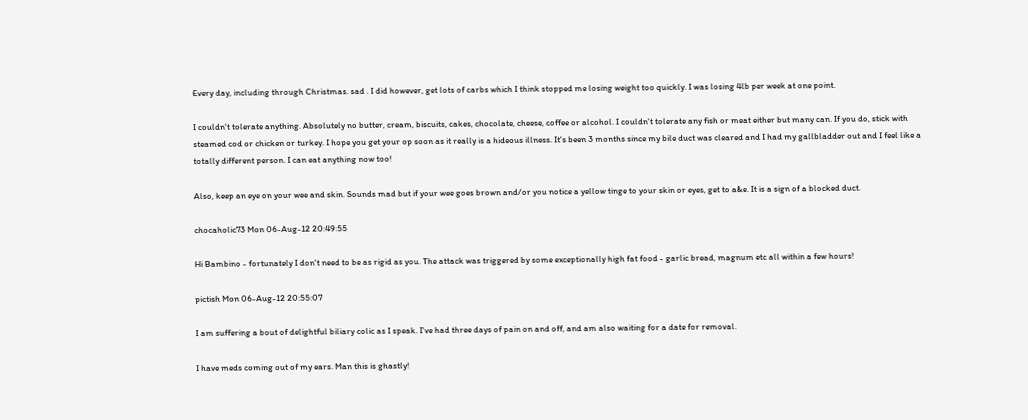Every day, including through Christmas. sad . I did however, get lots of carbs which I think stopped me losing weight too quickly. I was losing 4lb per week at one point.

I couldn't tolerate anything. Absolutely no butter, cream, biscuits, cakes, chocolate, cheese, coffee or alcohol. I couldn't tolerate any fish or meat either but many can. If you do, stick with steamed cod or chicken or turkey. I hope you get your op soon as it really is a hideous illness. It's been 3 months since my bile duct was cleared and I had my gallbladder out and I feel like a totally different person. I can eat anything now too!

Also, keep an eye on your wee and skin. Sounds mad but if your wee goes brown and/or you notice a yellow tinge to your skin or eyes, get to a&e. It is a sign of a blocked duct.

chocaholic73 Mon 06-Aug-12 20:49:55

Hi Bambino - fortunately I don't need to be as rigid as you. The attack was triggered by some exceptionally high fat food - garlic bread, magnum etc all within a few hours!

pictish Mon 06-Aug-12 20:55:07

I am suffering a bout of delightful biliary colic as I speak. I've had three days of pain on and off, and am also waiting for a date for removal.

I have meds coming out of my ears. Man this is ghastly!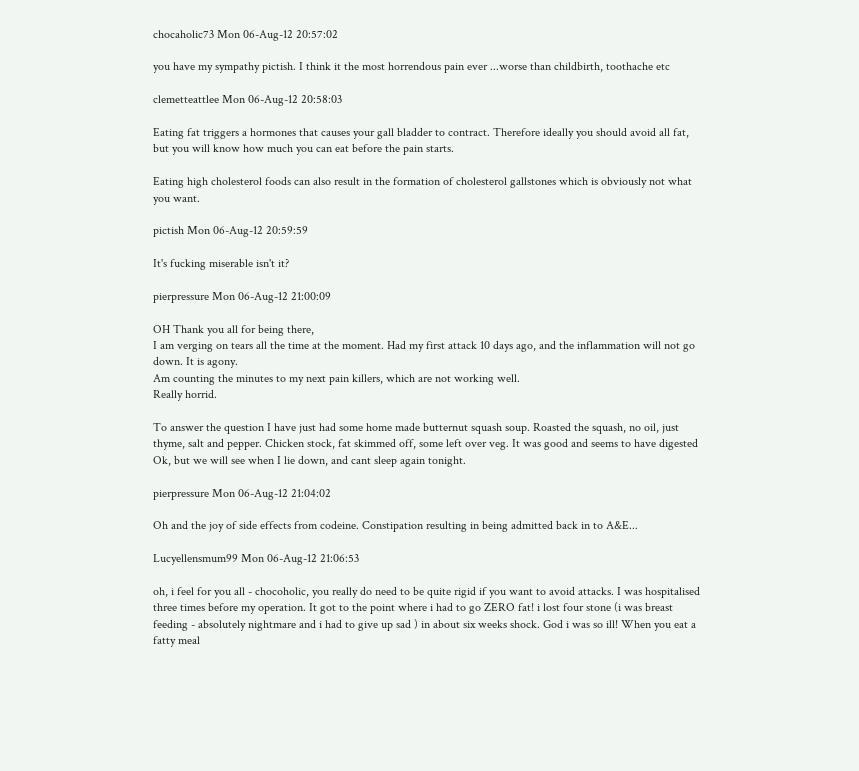chocaholic73 Mon 06-Aug-12 20:57:02

you have my sympathy pictish. I think it the most horrendous pain ever ...worse than childbirth, toothache etc

clemetteattlee Mon 06-Aug-12 20:58:03

Eating fat triggers a hormones that causes your gall bladder to contract. Therefore ideally you should avoid all fat, but you will know how much you can eat before the pain starts.

Eating high cholesterol foods can also result in the formation of cholesterol gallstones which is obviously not what you want.

pictish Mon 06-Aug-12 20:59:59

It's fucking miserable isn't it?

pierpressure Mon 06-Aug-12 21:00:09

OH Thank you all for being there,
I am verging on tears all the time at the moment. Had my first attack 10 days ago, and the inflammation will not go down. It is agony.
Am counting the minutes to my next pain killers, which are not working well.
Really horrid.

To answer the question I have just had some home made butternut squash soup. Roasted the squash, no oil, just thyme, salt and pepper. Chicken stock, fat skimmed off, some left over veg. It was good and seems to have digested Ok, but we will see when I lie down, and cant sleep again tonight.

pierpressure Mon 06-Aug-12 21:04:02

Oh and the joy of side effects from codeine. Constipation resulting in being admitted back in to A&E...

Lucyellensmum99 Mon 06-Aug-12 21:06:53

oh, i feel for you all - chocoholic, you really do need to be quite rigid if you want to avoid attacks. I was hospitalised three times before my operation. It got to the point where i had to go ZERO fat! i lost four stone (i was breast feeding - absolutely nightmare and i had to give up sad ) in about six weeks shock. God i was so ill! When you eat a fatty meal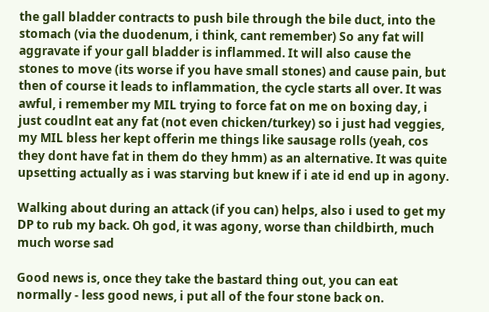the gall bladder contracts to push bile through the bile duct, into the stomach (via the duodenum, i think, cant remember) So any fat will aggravate if your gall bladder is inflammed. It will also cause the stones to move (its worse if you have small stones) and cause pain, but then of course it leads to inflammation, the cycle starts all over. It was awful, i remember my MIL trying to force fat on me on boxing day, i just coudlnt eat any fat (not even chicken/turkey) so i just had veggies, my MIL bless her kept offerin me things like sausage rolls (yeah, cos they dont have fat in them do they hmm) as an alternative. It was quite upsetting actually as i was starving but knew if i ate id end up in agony.

Walking about during an attack (if you can) helps, also i used to get my DP to rub my back. Oh god, it was agony, worse than childbirth, much much worse sad

Good news is, once they take the bastard thing out, you can eat normally - less good news, i put all of the four stone back on.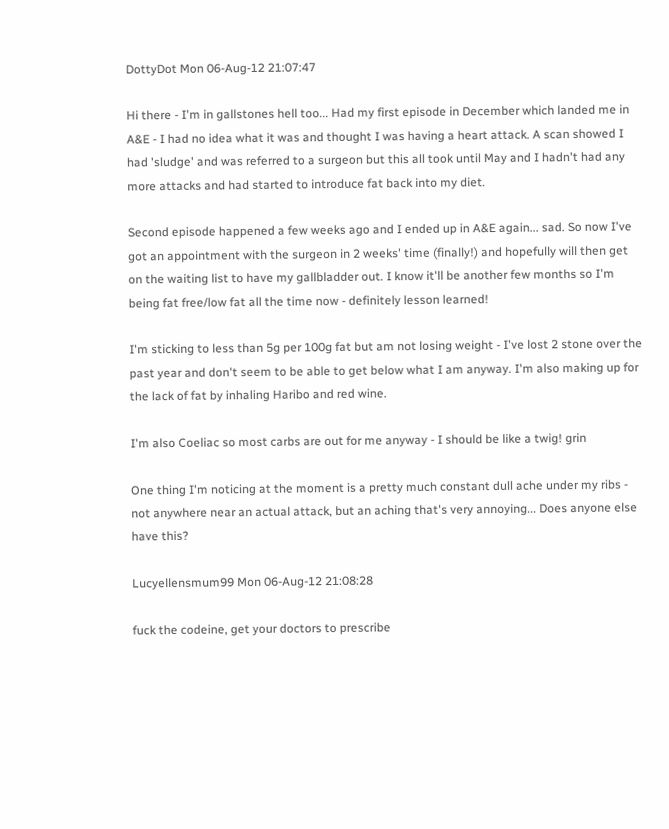DottyDot Mon 06-Aug-12 21:07:47

Hi there - I'm in gallstones hell too... Had my first episode in December which landed me in A&E - I had no idea what it was and thought I was having a heart attack. A scan showed I had 'sludge' and was referred to a surgeon but this all took until May and I hadn't had any more attacks and had started to introduce fat back into my diet.

Second episode happened a few weeks ago and I ended up in A&E again... sad. So now I've got an appointment with the surgeon in 2 weeks' time (finally!) and hopefully will then get on the waiting list to have my gallbladder out. I know it'll be another few months so I'm being fat free/low fat all the time now - definitely lesson learned!

I'm sticking to less than 5g per 100g fat but am not losing weight - I've lost 2 stone over the past year and don't seem to be able to get below what I am anyway. I'm also making up for the lack of fat by inhaling Haribo and red wine.

I'm also Coeliac so most carbs are out for me anyway - I should be like a twig! grin

One thing I'm noticing at the moment is a pretty much constant dull ache under my ribs - not anywhere near an actual attack, but an aching that's very annoying... Does anyone else have this?

Lucyellensmum99 Mon 06-Aug-12 21:08:28

fuck the codeine, get your doctors to prescribe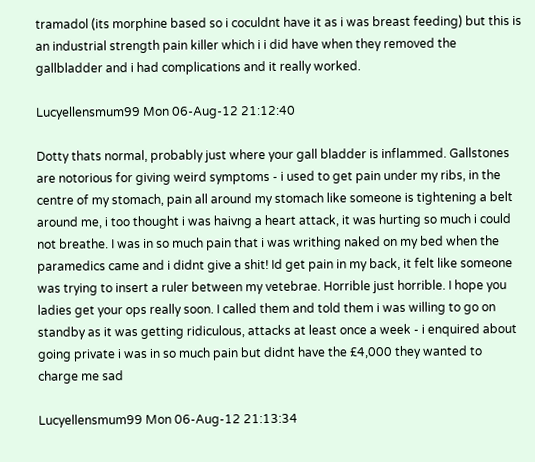tramadol (its morphine based so i coculdnt have it as i was breast feeding) but this is an industrial strength pain killer which i i did have when they removed the gallbladder and i had complications and it really worked.

Lucyellensmum99 Mon 06-Aug-12 21:12:40

Dotty thats normal, probably just where your gall bladder is inflammed. Gallstones are notorious for giving weird symptoms - i used to get pain under my ribs, in the centre of my stomach, pain all around my stomach like someone is tightening a belt around me, i too thought i was haivng a heart attack, it was hurting so much i could not breathe. I was in so much pain that i was writhing naked on my bed when the paramedics came and i didnt give a shit! Id get pain in my back, it felt like someone was trying to insert a ruler between my vetebrae. Horrible just horrible. I hope you ladies get your ops really soon. I called them and told them i was willing to go on standby as it was getting ridiculous, attacks at least once a week - i enquired about going private i was in so much pain but didnt have the £4,000 they wanted to charge me sad

Lucyellensmum99 Mon 06-Aug-12 21:13:34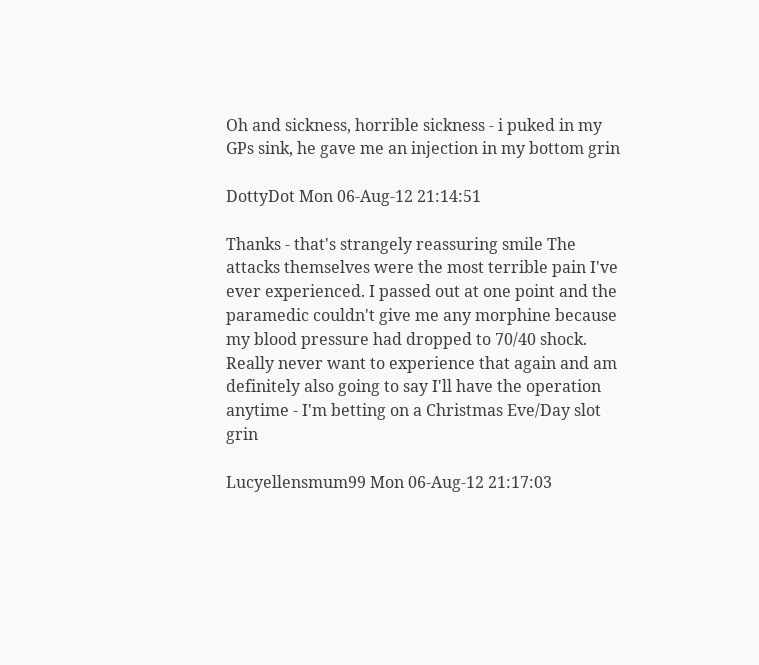Oh and sickness, horrible sickness - i puked in my GPs sink, he gave me an injection in my bottom grin

DottyDot Mon 06-Aug-12 21:14:51

Thanks - that's strangely reassuring smile The attacks themselves were the most terrible pain I've ever experienced. I passed out at one point and the paramedic couldn't give me any morphine because my blood pressure had dropped to 70/40 shock. Really never want to experience that again and am definitely also going to say I'll have the operation anytime - I'm betting on a Christmas Eve/Day slot grin

Lucyellensmum99 Mon 06-Aug-12 21:17:03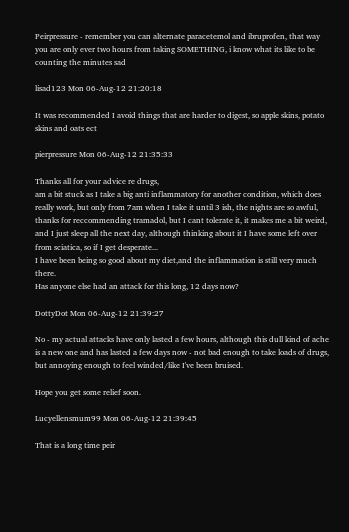Peirpressure - remember you can alternate paracetemol and ibruprofen, that way you are only ever two hours from taking SOMETHING, i know what its like to be counting the minutes sad

lisad123 Mon 06-Aug-12 21:20:18

It was recommended I avoid things that are harder to digest, so apple skins, potato skins and oats ect

pierpressure Mon 06-Aug-12 21:35:33

Thanks all for your advice re drugs,
am a bit stuck as I take a big anti inflammatory for another condition, which does really work, but only from 7am when I take it until 3 ish, the nights are so awful, thanks for reccommending tramadol, but I cant tolerate it, it makes me a bit weird, and I just sleep all the next day, although thinking about it I have some left over from sciatica, so if I get desperate...
I have been being so good about my diet,and the inflammation is still very much there.
Has anyone else had an attack for this long, 12 days now?

DottyDot Mon 06-Aug-12 21:39:27

No - my actual attacks have only lasted a few hours, although this dull kind of ache is a new one and has lasted a few days now - not bad enough to take loads of drugs, but annoying enough to feel winded/like I've been bruised.

Hope you get some relief soon.

Lucyellensmum99 Mon 06-Aug-12 21:39:45

That is a long time peir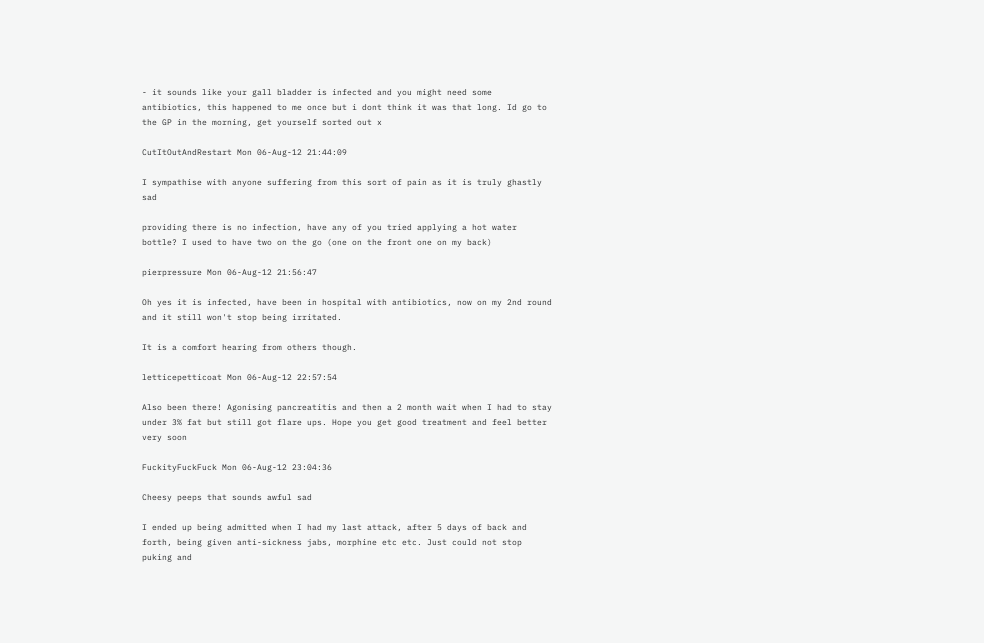- it sounds like your gall bladder is infected and you might need some antibiotics, this happened to me once but i dont think it was that long. Id go to the GP in the morning, get yourself sorted out x

CutItOutAndRestart Mon 06-Aug-12 21:44:09

I sympathise with anyone suffering from this sort of pain as it is truly ghastly sad

providing there is no infection, have any of you tried applying a hot water bottle? I used to have two on the go (one on the front one on my back)

pierpressure Mon 06-Aug-12 21:56:47

Oh yes it is infected, have been in hospital with antibiotics, now on my 2nd round and it still won't stop being irritated.

It is a comfort hearing from others though.

letticepetticoat Mon 06-Aug-12 22:57:54

Also been there! Agonising pancreatitis and then a 2 month wait when I had to stay under 3% fat but still got flare ups. Hope you get good treatment and feel better very soon

FuckityFuckFuck Mon 06-Aug-12 23:04:36

Cheesy peeps that sounds awful sad

I ended up being admitted when I had my last attack, after 5 days of back and forth, being given anti-sickness jabs, morphine etc etc. Just could not stop puking and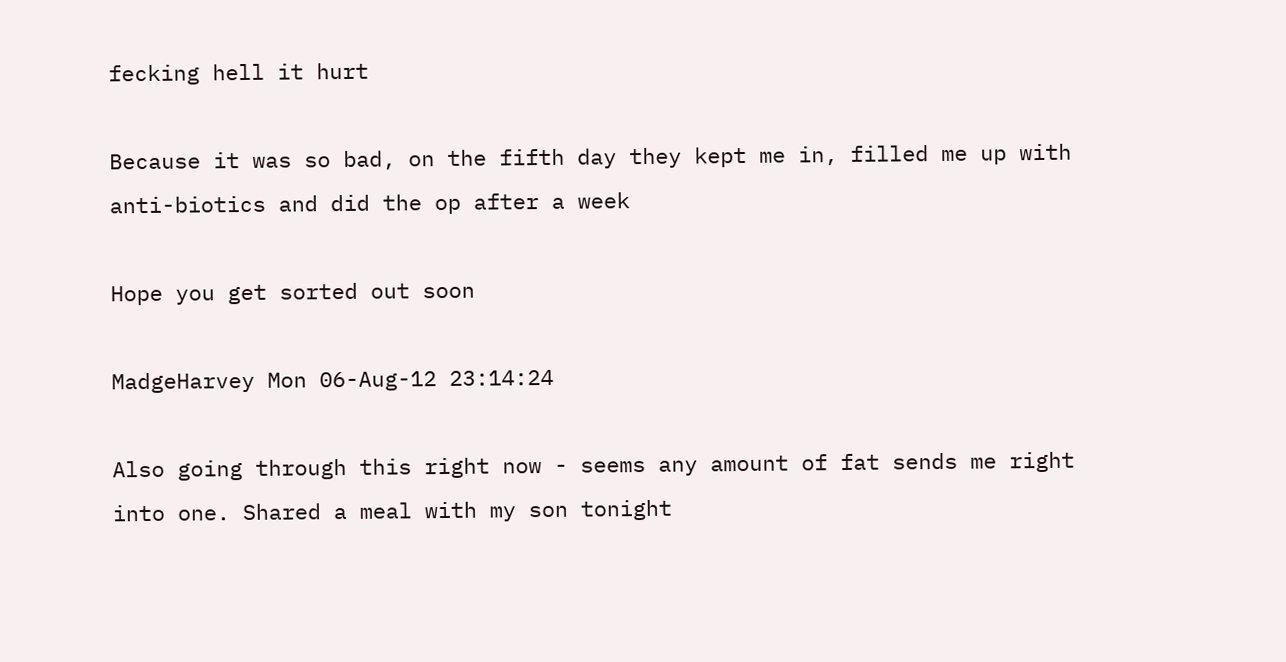fecking hell it hurt

Because it was so bad, on the fifth day they kept me in, filled me up with anti-biotics and did the op after a week

Hope you get sorted out soon

MadgeHarvey Mon 06-Aug-12 23:14:24

Also going through this right now - seems any amount of fat sends me right into one. Shared a meal with my son tonight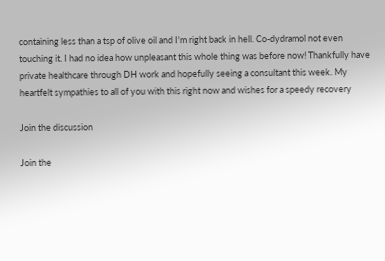containing less than a tsp of olive oil and I'm right back in hell. Co-dydramol not even touching it. I had no idea how unpleasant this whole thing was before now! Thankfully have private healthcare through DH work and hopefully seeing a consultant this week. My heartfelt sympathies to all of you with this right now and wishes for a speedy recovery

Join the discussion

Join the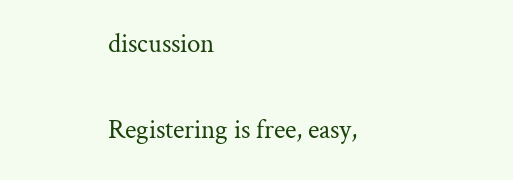discussion

Registering is free, easy,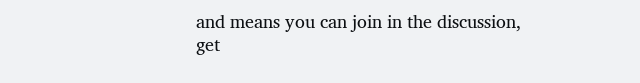and means you can join in the discussion, get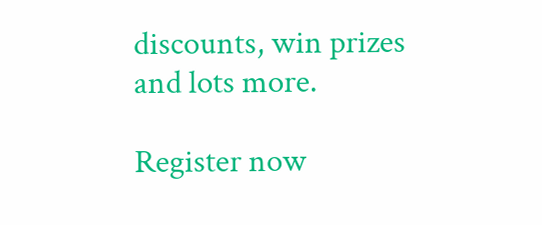discounts, win prizes and lots more.

Register now